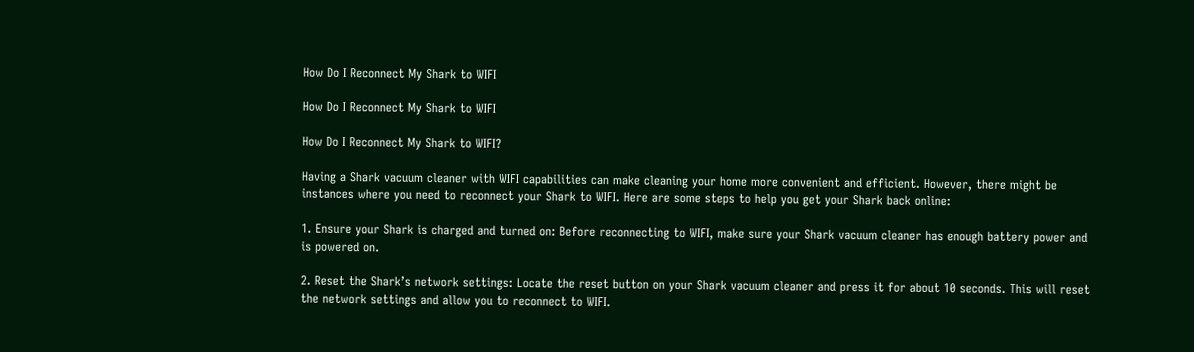How Do I Reconnect My Shark to WIFI

How Do I Reconnect My Shark to WIFI

How Do I Reconnect My Shark to WIFI?

Having a Shark vacuum cleaner with WIFI capabilities can make cleaning your home more convenient and efficient. However, there might be instances where you need to reconnect your Shark to WIFI. Here are some steps to help you get your Shark back online:

1. Ensure your Shark is charged and turned on: Before reconnecting to WIFI, make sure your Shark vacuum cleaner has enough battery power and is powered on.

2. Reset the Shark’s network settings: Locate the reset button on your Shark vacuum cleaner and press it for about 10 seconds. This will reset the network settings and allow you to reconnect to WIFI.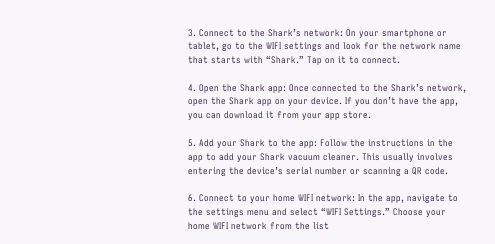3. Connect to the Shark’s network: On your smartphone or tablet, go to the WIFI settings and look for the network name that starts with “Shark.” Tap on it to connect.

4. Open the Shark app: Once connected to the Shark’s network, open the Shark app on your device. If you don’t have the app, you can download it from your app store.

5. Add your Shark to the app: Follow the instructions in the app to add your Shark vacuum cleaner. This usually involves entering the device’s serial number or scanning a QR code.

6. Connect to your home WIFI network: In the app, navigate to the settings menu and select “WIFI Settings.” Choose your home WIFI network from the list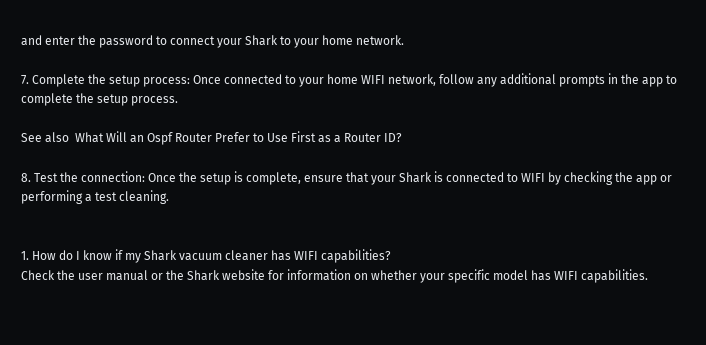and enter the password to connect your Shark to your home network.

7. Complete the setup process: Once connected to your home WIFI network, follow any additional prompts in the app to complete the setup process.

See also  What Will an Ospf Router Prefer to Use First as a Router ID?

8. Test the connection: Once the setup is complete, ensure that your Shark is connected to WIFI by checking the app or performing a test cleaning.


1. How do I know if my Shark vacuum cleaner has WIFI capabilities?
Check the user manual or the Shark website for information on whether your specific model has WIFI capabilities.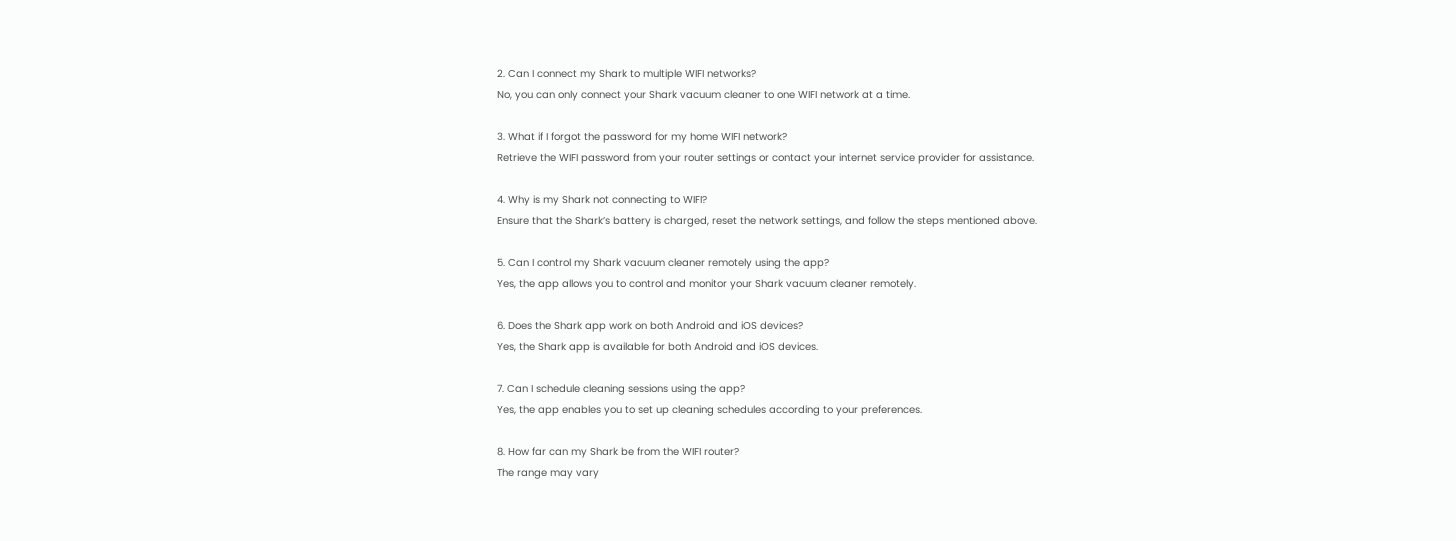2. Can I connect my Shark to multiple WIFI networks?
No, you can only connect your Shark vacuum cleaner to one WIFI network at a time.

3. What if I forgot the password for my home WIFI network?
Retrieve the WIFI password from your router settings or contact your internet service provider for assistance.

4. Why is my Shark not connecting to WIFI?
Ensure that the Shark’s battery is charged, reset the network settings, and follow the steps mentioned above.

5. Can I control my Shark vacuum cleaner remotely using the app?
Yes, the app allows you to control and monitor your Shark vacuum cleaner remotely.

6. Does the Shark app work on both Android and iOS devices?
Yes, the Shark app is available for both Android and iOS devices.

7. Can I schedule cleaning sessions using the app?
Yes, the app enables you to set up cleaning schedules according to your preferences.

8. How far can my Shark be from the WIFI router?
The range may vary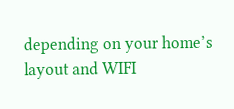depending on your home’s layout and WIFI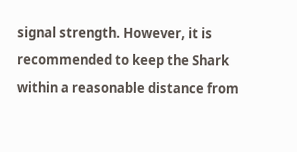signal strength. However, it is recommended to keep the Shark within a reasonable distance from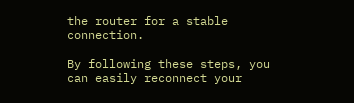the router for a stable connection.

By following these steps, you can easily reconnect your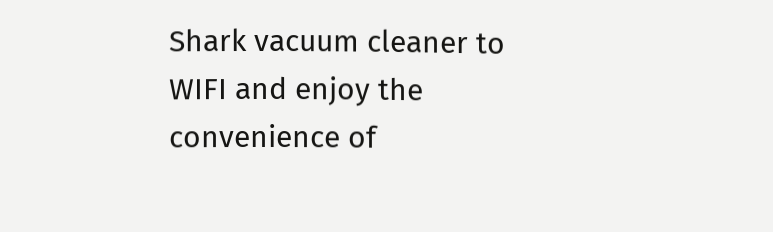Shark vacuum cleaner to WIFI and enjoy the convenience of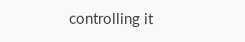controlling it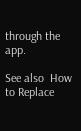through the app.

See also  How to Replace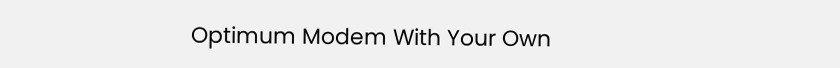Optimum Modem With Your Own